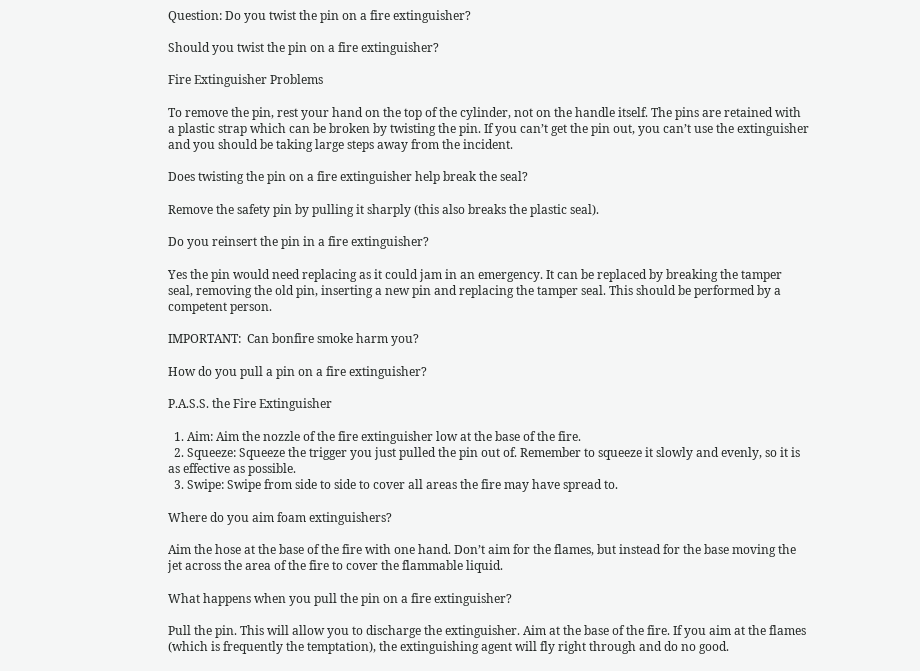Question: Do you twist the pin on a fire extinguisher?

Should you twist the pin on a fire extinguisher?

Fire Extinguisher Problems

To remove the pin, rest your hand on the top of the cylinder, not on the handle itself. The pins are retained with a plastic strap which can be broken by twisting the pin. If you can’t get the pin out, you can’t use the extinguisher and you should be taking large steps away from the incident.

Does twisting the pin on a fire extinguisher help break the seal?

Remove the safety pin by pulling it sharply (this also breaks the plastic seal).

Do you reinsert the pin in a fire extinguisher?

Yes the pin would need replacing as it could jam in an emergency. It can be replaced by breaking the tamper seal, removing the old pin, inserting a new pin and replacing the tamper seal. This should be performed by a competent person.

IMPORTANT:  Can bonfire smoke harm you?

How do you pull a pin on a fire extinguisher?

P.A.S.S. the Fire Extinguisher

  1. Aim: Aim the nozzle of the fire extinguisher low at the base of the fire.
  2. Squeeze: Squeeze the trigger you just pulled the pin out of. Remember to squeeze it slowly and evenly, so it is as effective as possible.
  3. Swipe: Swipe from side to side to cover all areas the fire may have spread to.

Where do you aim foam extinguishers?

Aim the hose at the base of the fire with one hand. Don’t aim for the flames, but instead for the base moving the jet across the area of the fire to cover the flammable liquid.

What happens when you pull the pin on a fire extinguisher?

Pull the pin. This will allow you to discharge the extinguisher. Aim at the base of the fire. If you aim at the flames (which is frequently the temptation), the extinguishing agent will fly right through and do no good.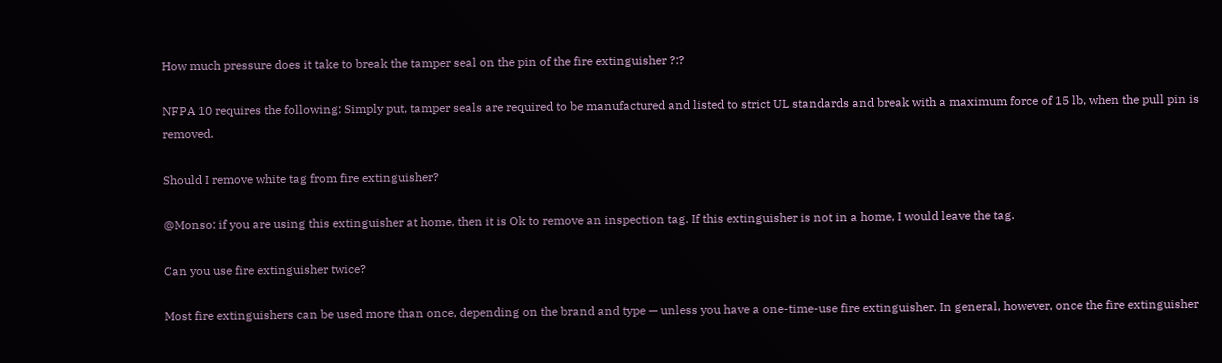How much pressure does it take to break the tamper seal on the pin of the fire extinguisher ?:?

NFPA 10 requires the following: Simply put, tamper seals are required to be manufactured and listed to strict UL standards and break with a maximum force of 15 lb, when the pull pin is removed.

Should I remove white tag from fire extinguisher?

@Monso: if you are using this extinguisher at home, then it is Ok to remove an inspection tag. If this extinguisher is not in a home, I would leave the tag.

Can you use fire extinguisher twice?

Most fire extinguishers can be used more than once, depending on the brand and type — unless you have a one-time-use fire extinguisher. In general, however, once the fire extinguisher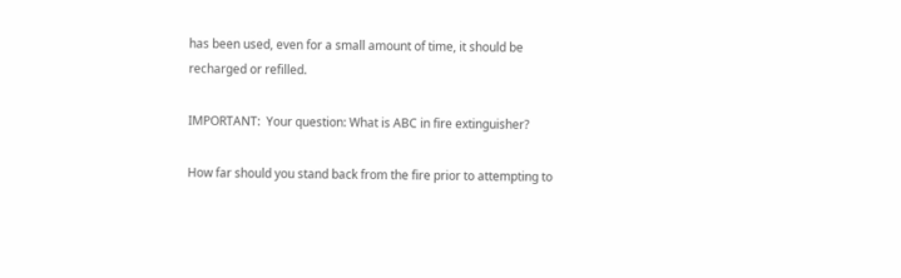has been used, even for a small amount of time, it should be recharged or refilled.

IMPORTANT:  Your question: What is ABC in fire extinguisher?

How far should you stand back from the fire prior to attempting to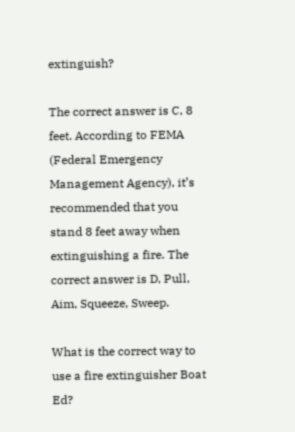extinguish?

The correct answer is C, 8 feet. According to FEMA (Federal Emergency Management Agency), it’s recommended that you stand 8 feet away when extinguishing a fire. The correct answer is D, Pull, Aim, Squeeze, Sweep.

What is the correct way to use a fire extinguisher Boat Ed?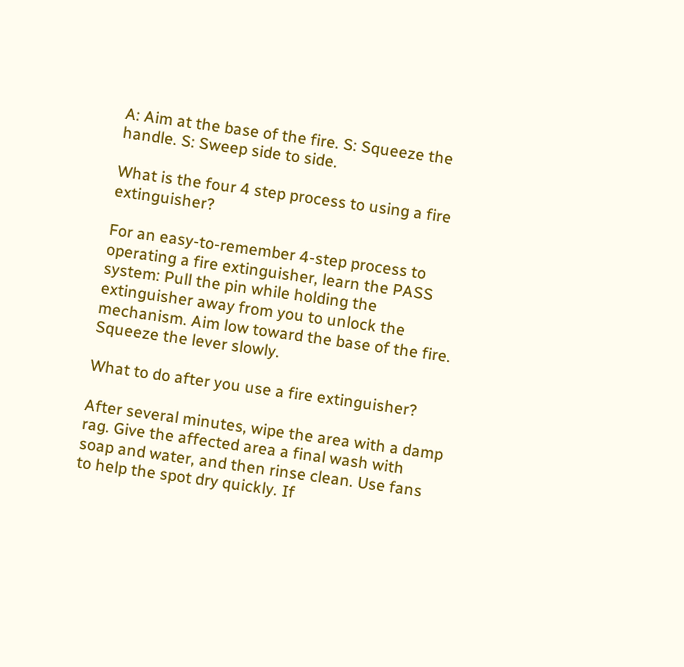A: Aim at the base of the fire. S: Squeeze the handle. S: Sweep side to side.

What is the four 4 step process to using a fire extinguisher?

For an easy-to-remember 4-step process to operating a fire extinguisher, learn the PASS system: Pull the pin while holding the extinguisher away from you to unlock the mechanism. Aim low toward the base of the fire. Squeeze the lever slowly.

What to do after you use a fire extinguisher?

After several minutes, wipe the area with a damp rag. Give the affected area a final wash with soap and water, and then rinse clean. Use fans to help the spot dry quickly. If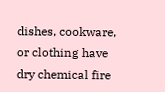dishes, cookware, or clothing have dry chemical fire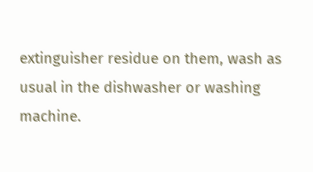extinguisher residue on them, wash as usual in the dishwasher or washing machine.